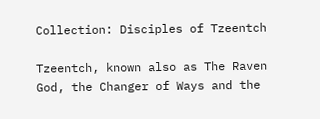Collection: Disciples of Tzeentch

Tzeentch, known also as The Raven God, the Changer of Ways and the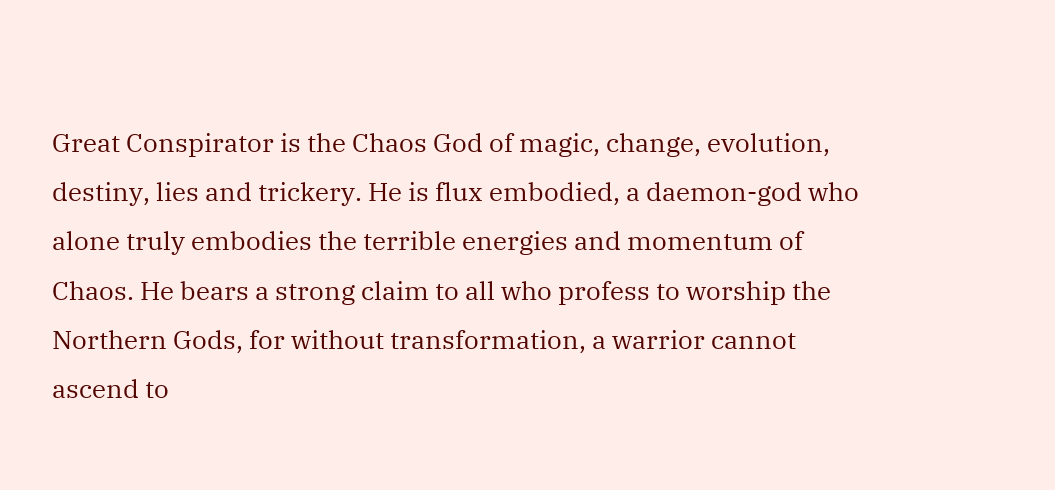Great Conspirator is the Chaos God of magic, change, evolution, destiny, lies and trickery. He is flux embodied, a daemon-god who alone truly embodies the terrible energies and momentum of Chaos. He bears a strong claim to all who profess to worship the Northern Gods, for without transformation, a warrior cannot ascend to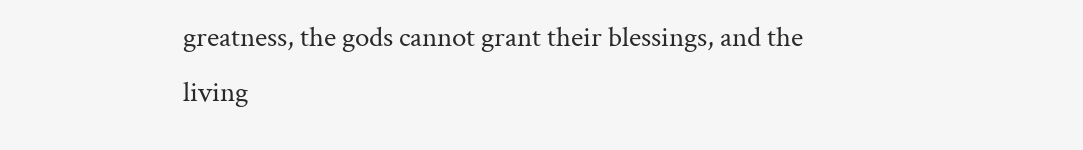greatness, the gods cannot grant their blessings, and the living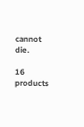cannot die.

16 products